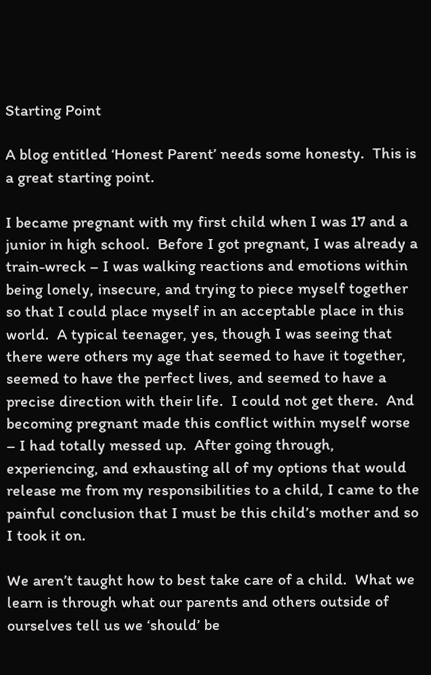Starting Point

A blog entitled ‘Honest Parent’ needs some honesty.  This is a great starting point.

I became pregnant with my first child when I was 17 and a junior in high school.  Before I got pregnant, I was already a train-wreck – I was walking reactions and emotions within being lonely, insecure, and trying to piece myself together so that I could place myself in an acceptable place in this world.  A typical teenager, yes, though I was seeing that there were others my age that seemed to have it together, seemed to have the perfect lives, and seemed to have a precise direction with their life.  I could not get there.  And becoming pregnant made this conflict within myself worse – I had totally messed up.  After going through, experiencing, and exhausting all of my options that would release me from my responsibilities to a child, I came to the painful conclusion that I must be this child’s mother and so I took it on.

We aren’t taught how to best take care of a child.  What we learn is through what our parents and others outside of ourselves tell us we ‘should’ be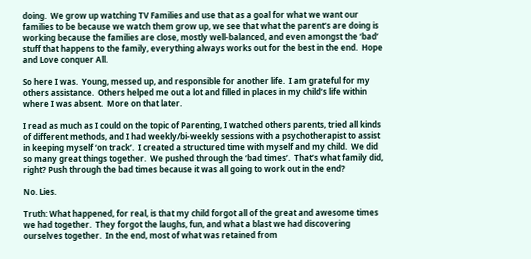doing.  We grow up watching TV Families and use that as a goal for what we want our families to be because we watch them grow up, we see that what the parent’s are doing is working because the families are close, mostly well-balanced, and even amongst the ‘bad’ stuff that happens to the family, everything always works out for the best in the end.  Hope and Love conquer All.

So here I was.  Young, messed up, and responsible for another life.  I am grateful for my others assistance.  Others helped me out a lot and filled in places in my child’s life within where I was absent.  More on that later.

I read as much as I could on the topic of Parenting, I watched others parents, tried all kinds of different methods, and I had weekly/bi-weekly sessions with a psychotherapist to assist in keeping myself ‘on track’.  I created a structured time with myself and my child.  We did so many great things together.  We pushed through the ‘bad times’.  That’s what family did, right? Push through the bad times because it was all going to work out in the end?

No. Lies.

Truth: What happened, for real, is that my child forgot all of the great and awesome times we had together.  They forgot the laughs, fun, and what a blast we had discovering ourselves together.  In the end, most of what was retained from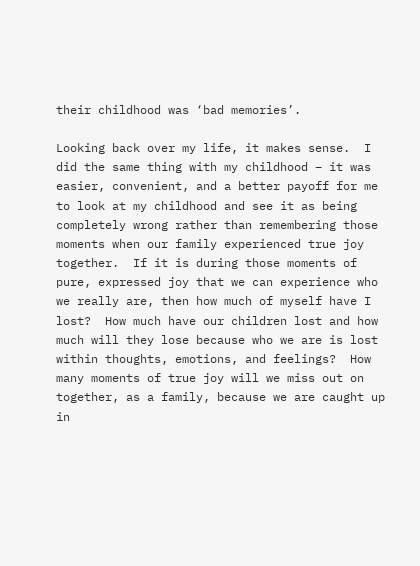their childhood was ‘bad memories’.

Looking back over my life, it makes sense.  I did the same thing with my childhood – it was easier, convenient, and a better payoff for me to look at my childhood and see it as being completely wrong rather than remembering those moments when our family experienced true joy together.  If it is during those moments of pure, expressed joy that we can experience who we really are, then how much of myself have I lost?  How much have our children lost and how much will they lose because who we are is lost within thoughts, emotions, and feelings?  How many moments of true joy will we miss out on together, as a family, because we are caught up in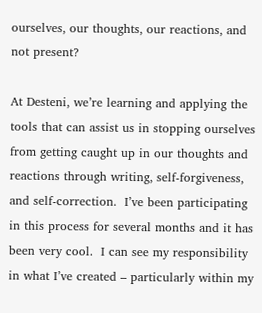ourselves, our thoughts, our reactions, and not present?

At Desteni, we’re learning and applying the tools that can assist us in stopping ourselves from getting caught up in our thoughts and reactions through writing, self-forgiveness, and self-correction.  I’ve been participating in this process for several months and it has been very cool.  I can see my responsibility in what I’ve created – particularly within my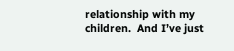relationship with my children.  And I’ve just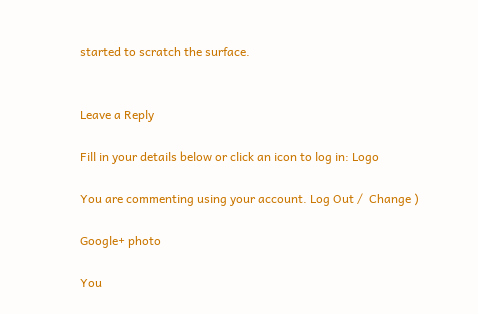started to scratch the surface.


Leave a Reply

Fill in your details below or click an icon to log in: Logo

You are commenting using your account. Log Out /  Change )

Google+ photo

You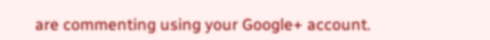are commenting using your Google+ account.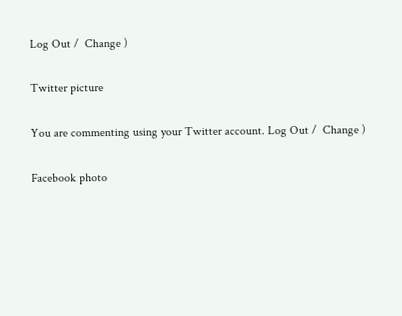Log Out /  Change )

Twitter picture

You are commenting using your Twitter account. Log Out /  Change )

Facebook photo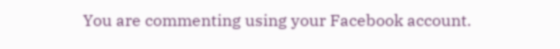You are commenting using your Facebook account.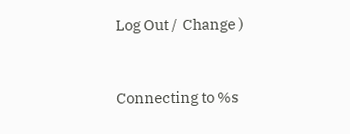Log Out /  Change )


Connecting to %s